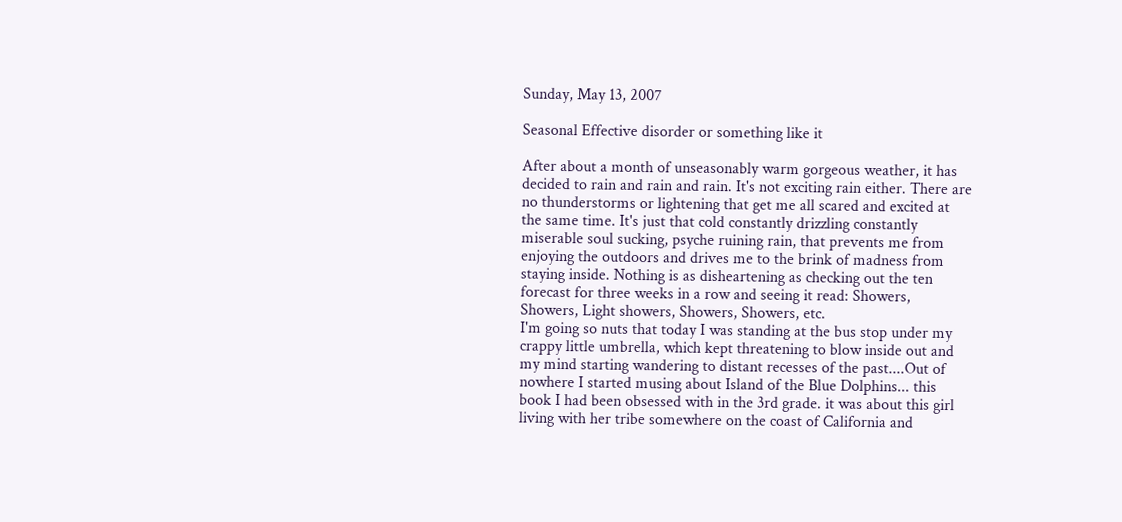Sunday, May 13, 2007

Seasonal Effective disorder or something like it

After about a month of unseasonably warm gorgeous weather, it has decided to rain and rain and rain. It's not exciting rain either. There are no thunderstorms or lightening that get me all scared and excited at the same time. It's just that cold constantly drizzling constantly miserable soul sucking, psyche ruining rain, that prevents me from enjoying the outdoors and drives me to the brink of madness from staying inside. Nothing is as disheartening as checking out the ten forecast for three weeks in a row and seeing it read: Showers, Showers, Light showers, Showers, Showers, etc.
I'm going so nuts that today I was standing at the bus stop under my crappy little umbrella, which kept threatening to blow inside out and my mind starting wandering to distant recesses of the past....Out of nowhere I started musing about Island of the Blue Dolphins... this book I had been obsessed with in the 3rd grade. it was about this girl living with her tribe somewhere on the coast of California and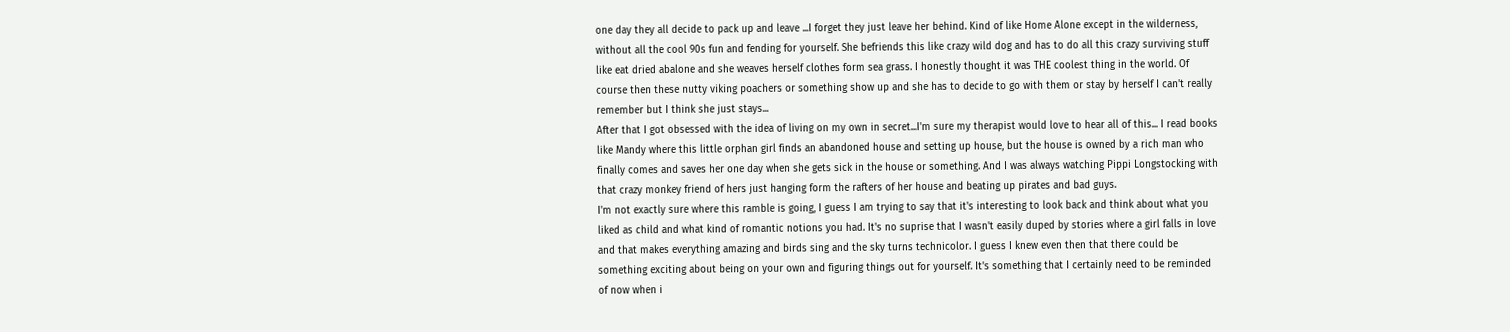one day they all decide to pack up and leave ...I forget they just leave her behind. Kind of like Home Alone except in the wilderness, without all the cool 90s fun and fending for yourself. She befriends this like crazy wild dog and has to do all this crazy surviving stuff like eat dried abalone and she weaves herself clothes form sea grass. I honestly thought it was THE coolest thing in the world. Of course then these nutty viking poachers or something show up and she has to decide to go with them or stay by herself I can't really remember but I think she just stays...
After that I got obsessed with the idea of living on my own in secret...I'm sure my therapist would love to hear all of this... I read books like Mandy where this little orphan girl finds an abandoned house and setting up house, but the house is owned by a rich man who finally comes and saves her one day when she gets sick in the house or something. And I was always watching Pippi Longstocking with that crazy monkey friend of hers just hanging form the rafters of her house and beating up pirates and bad guys.
I'm not exactly sure where this ramble is going, I guess I am trying to say that it's interesting to look back and think about what you liked as child and what kind of romantic notions you had. It's no suprise that I wasn't easily duped by stories where a girl falls in love and that makes everything amazing and birds sing and the sky turns technicolor. I guess I knew even then that there could be something exciting about being on your own and figuring things out for yourself. It's something that I certainly need to be reminded of now when i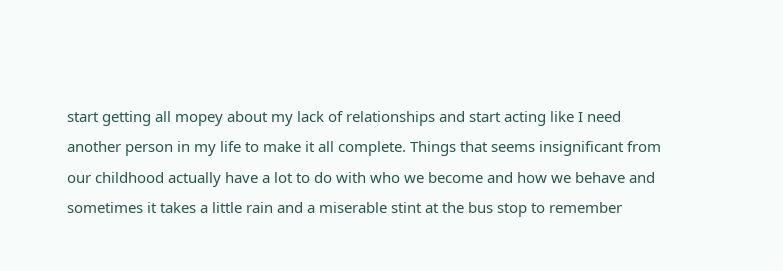start getting all mopey about my lack of relationships and start acting like I need another person in my life to make it all complete. Things that seems insignificant from our childhood actually have a lot to do with who we become and how we behave and sometimes it takes a little rain and a miserable stint at the bus stop to remember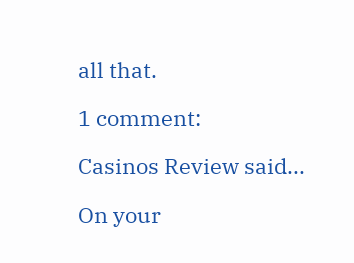all that.

1 comment:

Casinos Review said...

On your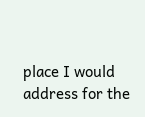place I would address for the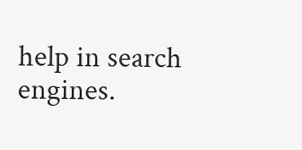help in search engines.